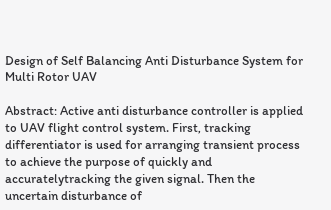Design of Self Balancing Anti Disturbance System for Multi Rotor UAV

Abstract: Active anti disturbance controller is applied to UAV flight control system. First, tracking differentiator is used for arranging transient process to achieve the purpose of quickly and accuratelytracking the given signal. Then the uncertain disturbance of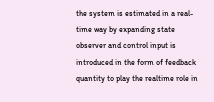the system is estimated in a real-time way by expanding state observer and control input is introduced in the form of feedback quantity to play the realtime role in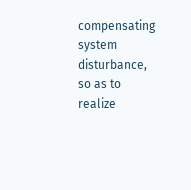compensating system disturbance, so as to realize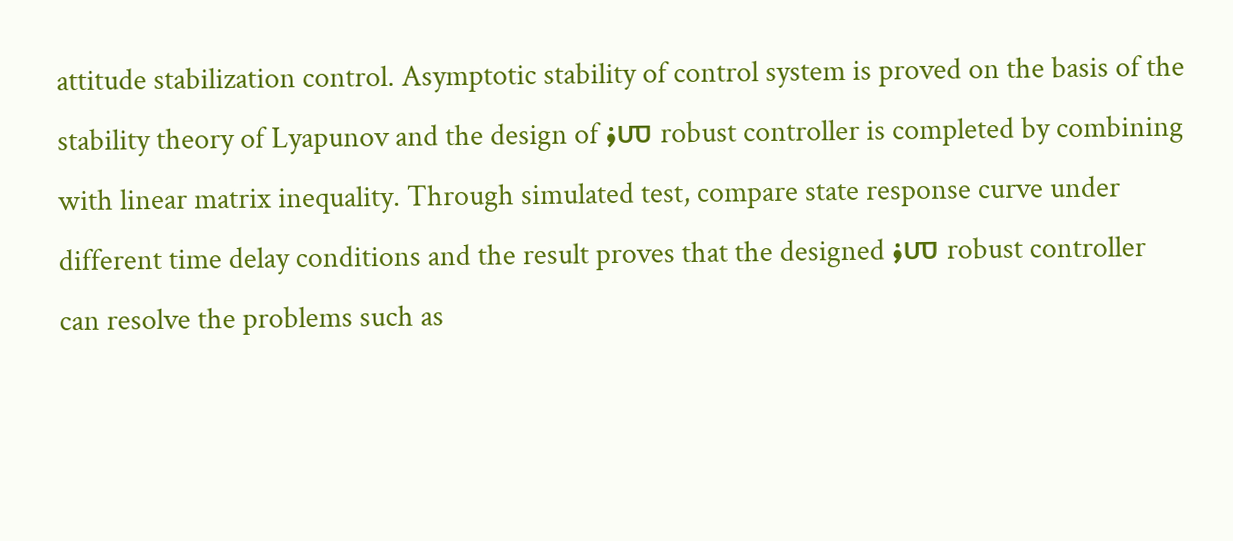attitude stabilization control. Asymptotic stability of control system is proved on the basis of the stability theory of Lyapunov and the design of ܪஶ robust controller is completed by combining with linear matrix inequality. Through simulated test, compare state response curve under different time delay conditions and the result proves that the designed ܪஶ robust controller can resolve the problems such as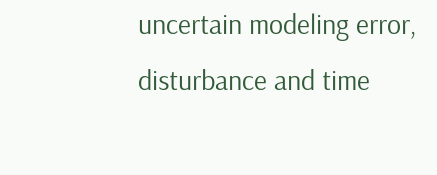uncertain modeling error, disturbance and time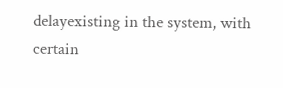delayexisting in the system, with certain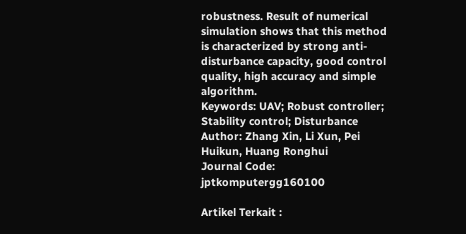robustness. Result of numerical simulation shows that this method is characterized by strong anti-disturbance capacity, good control quality, high accuracy and simple algorithm.
Keywords: UAV; Robust controller; Stability control; Disturbance
Author: Zhang Xin, Li Xun, Pei Huikun, Huang Ronghui
Journal Code: jptkomputergg160100

Artikel Terkait :